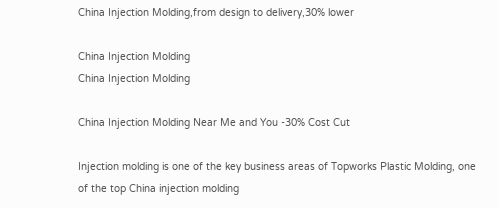China Injection Molding,from design to delivery,30% lower

China Injection Molding
China Injection Molding

China Injection Molding Near Me and You -30% Cost Cut

Injection molding is one of the key business areas of Topworks Plastic Molding, one of the top China injection molding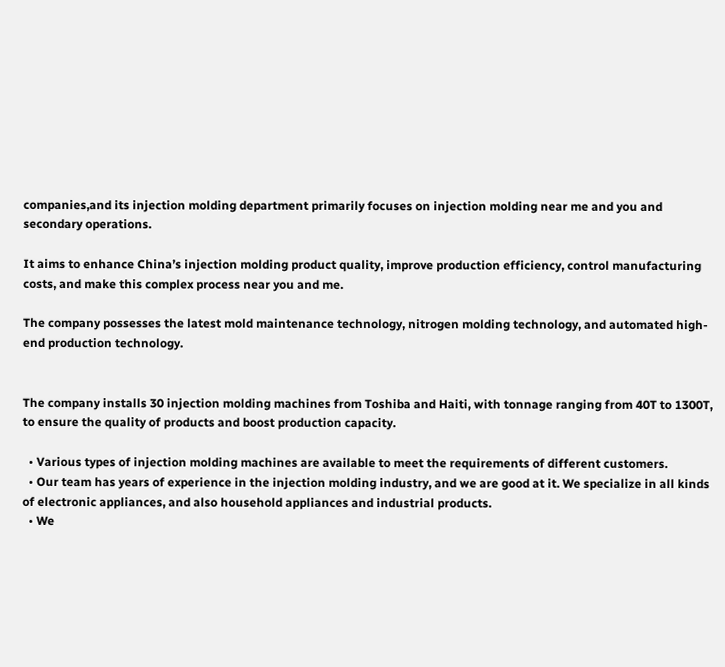companies,and its injection molding department primarily focuses on injection molding near me and you and secondary operations.

It aims to enhance China’s injection molding product quality, improve production efficiency, control manufacturing costs, and make this complex process near you and me.

The company possesses the latest mold maintenance technology, nitrogen molding technology, and automated high-end production technology.


The company installs 30 injection molding machines from Toshiba and Haiti, with tonnage ranging from 40T to 1300T, to ensure the quality of products and boost production capacity.

  • Various types of injection molding machines are available to meet the requirements of different customers.
  • Our team has years of experience in the injection molding industry, and we are good at it. We specialize in all kinds of electronic appliances, and also household appliances and industrial products.
  • We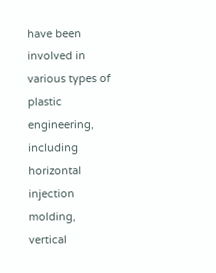have been involved in various types of plastic engineering, including horizontal injection molding, vertical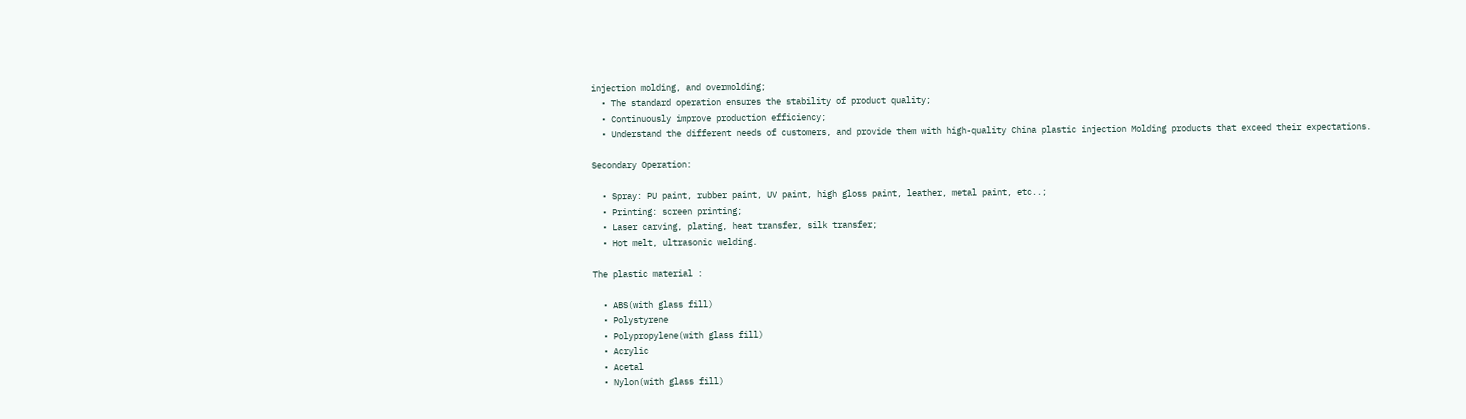injection molding, and overmolding;
  • The standard operation ensures the stability of product quality;
  • Continuously improve production efficiency;
  • Understand the different needs of customers, and provide them with high-quality China plastic injection Molding products that exceed their expectations.

Secondary Operation:

  • Spray: PU paint, rubber paint, UV paint, high gloss paint, leather, metal paint, etc..;
  • Printing: screen printing;
  • Laser carving, plating, heat transfer, silk transfer;
  • Hot melt, ultrasonic welding.

The plastic material :

  • ABS(with glass fill)
  • Polystyrene
  • Polypropylene(with glass fill)
  • Acrylic
  • Acetal
  • Nylon(with glass fill)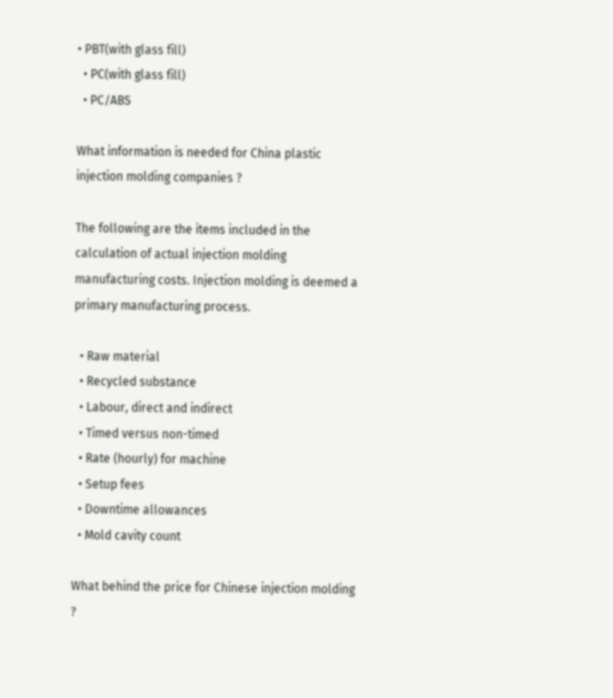• PBT(with glass fill)
  • PC(with glass fill)
  • PC/ABS

What information is needed for China plastic injection molding companies ?

The following are the items included in the calculation of actual injection molding manufacturing costs. Injection molding is deemed a primary manufacturing process.

  • Raw material
  • Recycled substance
  • Labour, direct and indirect
  • Timed versus non-timed
  • Rate (hourly) for machine
  • Setup fees
  • Downtime allowances
  • Mold cavity count

What behind the price for Chinese injection molding ?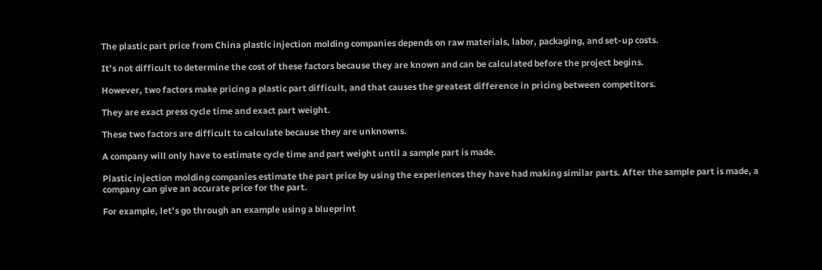The plastic part price from China plastic injection molding companies depends on raw materials, labor, packaging, and set-up costs.

It’s not difficult to determine the cost of these factors because they are known and can be calculated before the project begins.

However, two factors make pricing a plastic part difficult, and that causes the greatest difference in pricing between competitors.

They are exact press cycle time and exact part weight.

These two factors are difficult to calculate because they are unknowns.

A company will only have to estimate cycle time and part weight until a sample part is made.

Plastic injection molding companies estimate the part price by using the experiences they have had making similar parts. After the sample part is made, a company can give an accurate price for the part.

For example, let’s go through an example using a blueprint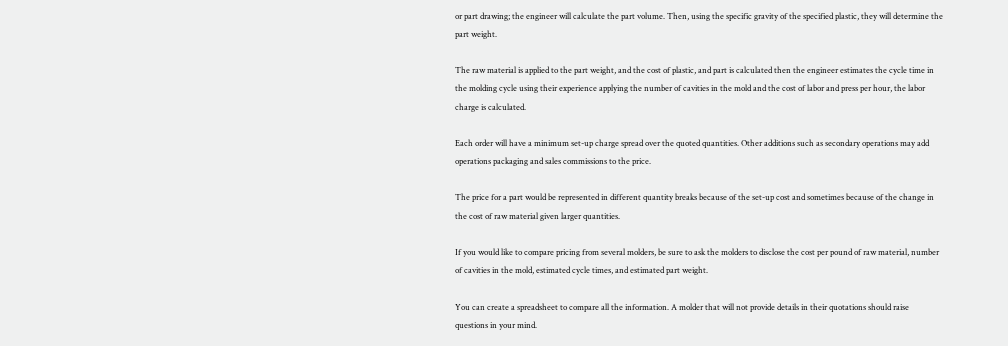or part drawing; the engineer will calculate the part volume. Then, using the specific gravity of the specified plastic, they will determine the part weight.

The raw material is applied to the part weight, and the cost of plastic, and part is calculated then the engineer estimates the cycle time in the molding cycle using their experience applying the number of cavities in the mold and the cost of labor and press per hour, the labor charge is calculated.

Each order will have a minimum set-up charge spread over the quoted quantities. Other additions such as secondary operations may add operations packaging and sales commissions to the price.

The price for a part would be represented in different quantity breaks because of the set-up cost and sometimes because of the change in the cost of raw material given larger quantities.

If you would like to compare pricing from several molders, be sure to ask the molders to disclose the cost per pound of raw material, number of cavities in the mold, estimated cycle times, and estimated part weight.

You can create a spreadsheet to compare all the information. A molder that will not provide details in their quotations should raise questions in your mind.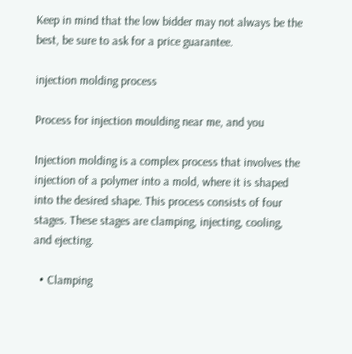Keep in mind that the low bidder may not always be the best, be sure to ask for a price guarantee.

injection molding process

Process for injection moulding near me, and you

Injection molding is a complex process that involves the injection of a polymer into a mold, where it is shaped into the desired shape. This process consists of four stages. These stages are clamping, injecting, cooling, and ejecting.

  • Clamping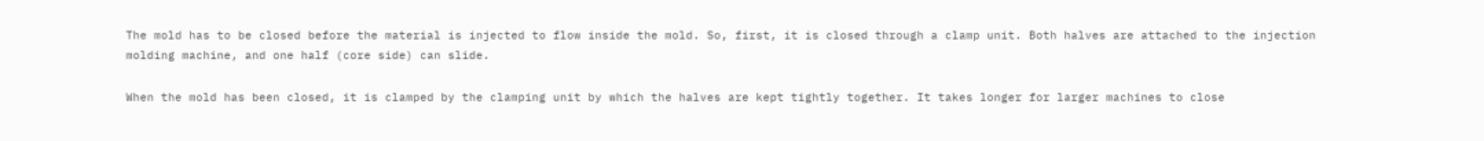The mold has to be closed before the material is injected to flow inside the mold. So, first, it is closed through a clamp unit. Both halves are attached to the injection molding machine, and one half (core side) can slide.

When the mold has been closed, it is clamped by the clamping unit by which the halves are kept tightly together. It takes longer for larger machines to close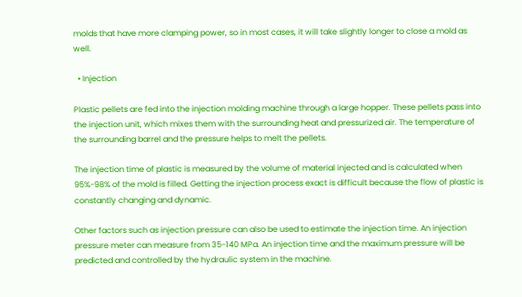molds that have more clamping power, so in most cases, it will take slightly longer to close a mold as well.

  • Injection

Plastic pellets are fed into the injection molding machine through a large hopper. These pellets pass into the injection unit, which mixes them with the surrounding heat and pressurized air. The temperature of the surrounding barrel and the pressure helps to melt the pellets.

The injection time of plastic is measured by the volume of material injected and is calculated when 95%-98% of the mold is filled. Getting the injection process exact is difficult because the flow of plastic is constantly changing and dynamic.

Other factors such as injection pressure can also be used to estimate the injection time. An injection pressure meter can measure from 35-140 MPa. An injection time and the maximum pressure will be predicted and controlled by the hydraulic system in the machine.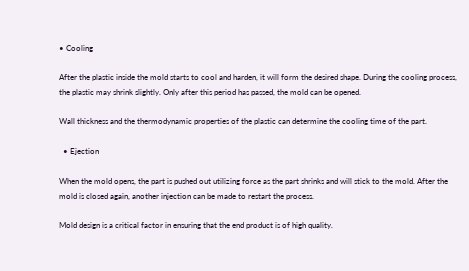• Cooling

After the plastic inside the mold starts to cool and harden, it will form the desired shape. During the cooling process, the plastic may shrink slightly. Only after this period has passed, the mold can be opened.

Wall thickness and the thermodynamic properties of the plastic can determine the cooling time of the part.

  • Ejection

When the mold opens, the part is pushed out utilizing force as the part shrinks and will stick to the mold. After the mold is closed again, another injection can be made to restart the process.

Mold design is a critical factor in ensuring that the end product is of high quality.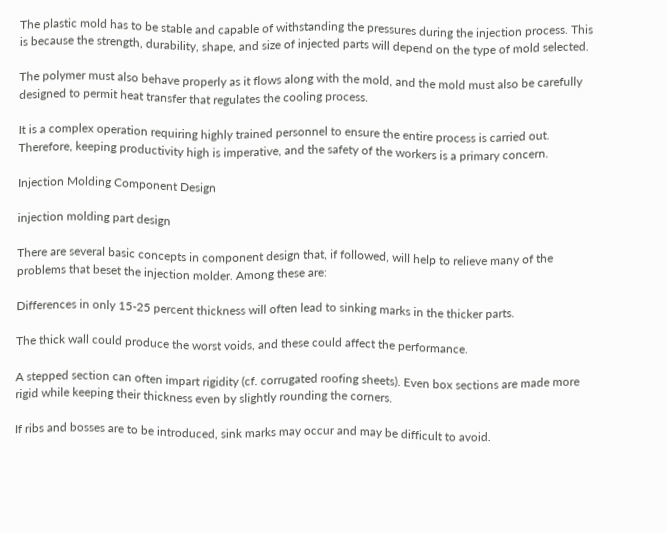The plastic mold has to be stable and capable of withstanding the pressures during the injection process. This is because the strength, durability, shape, and size of injected parts will depend on the type of mold selected.

The polymer must also behave properly as it flows along with the mold, and the mold must also be carefully designed to permit heat transfer that regulates the cooling process.

It is a complex operation requiring highly trained personnel to ensure the entire process is carried out. Therefore, keeping productivity high is imperative, and the safety of the workers is a primary concern.

Injection Molding Component Design

injection molding part design

There are several basic concepts in component design that, if followed, will help to relieve many of the problems that beset the injection molder. Among these are:

Differences in only 15-25 percent thickness will often lead to sinking marks in the thicker parts.

The thick wall could produce the worst voids, and these could affect the performance.

A stepped section can often impart rigidity (cf. corrugated roofing sheets). Even box sections are made more rigid while keeping their thickness even by slightly rounding the corners.

If ribs and bosses are to be introduced, sink marks may occur and may be difficult to avoid.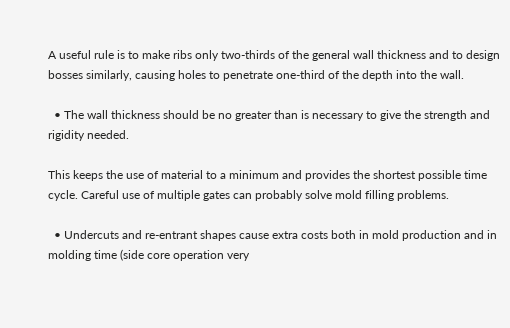A useful rule is to make ribs only two-thirds of the general wall thickness and to design bosses similarly, causing holes to penetrate one-third of the depth into the wall.

  • The wall thickness should be no greater than is necessary to give the strength and rigidity needed.

This keeps the use of material to a minimum and provides the shortest possible time cycle. Careful use of multiple gates can probably solve mold filling problems.

  • Undercuts and re-entrant shapes cause extra costs both in mold production and in molding time (side core operation very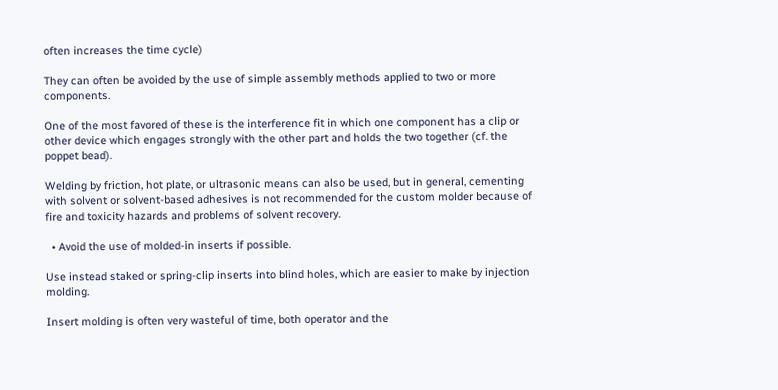often increases the time cycle)

They can often be avoided by the use of simple assembly methods applied to two or more components.

One of the most favored of these is the interference fit in which one component has a clip or other device which engages strongly with the other part and holds the two together (cf. the poppet bead).

Welding by friction, hot plate, or ultrasonic means can also be used, but in general, cementing with solvent or solvent-based adhesives is not recommended for the custom molder because of fire and toxicity hazards and problems of solvent recovery.

  • Avoid the use of molded-in inserts if possible.

Use instead staked or spring-clip inserts into blind holes, which are easier to make by injection molding.

Insert molding is often very wasteful of time, both operator and the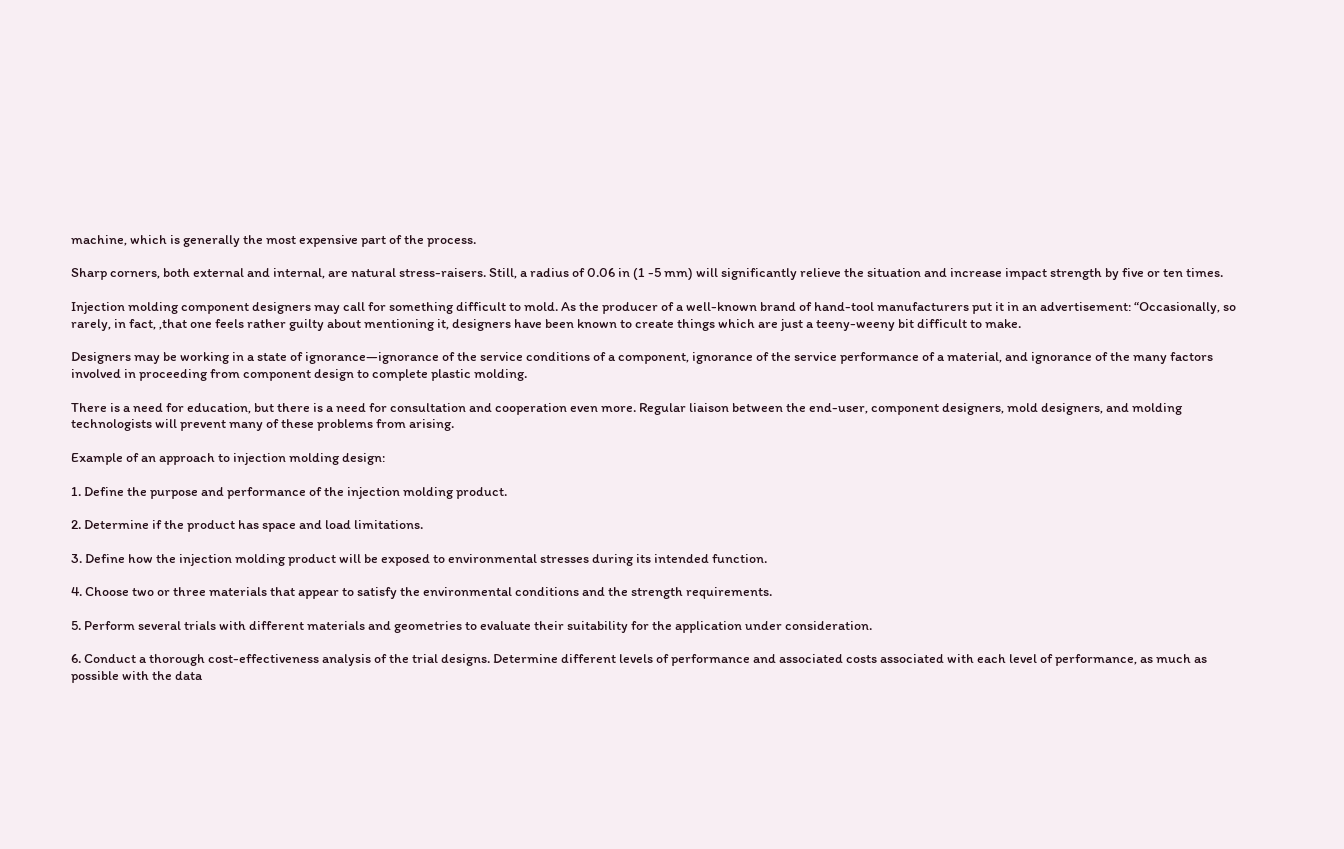machine, which is generally the most expensive part of the process.

Sharp corners, both external and internal, are natural stress-raisers. Still, a radius of 0.06 in (1 -5 mm) will significantly relieve the situation and increase impact strength by five or ten times.

Injection molding component designers may call for something difficult to mold. As the producer of a well-known brand of hand-tool manufacturers put it in an advertisement: “Occasionally, so rarely, in fact, ,that one feels rather guilty about mentioning it, designers have been known to create things which are just a teeny-weeny bit difficult to make.

Designers may be working in a state of ignorance—ignorance of the service conditions of a component, ignorance of the service performance of a material, and ignorance of the many factors involved in proceeding from component design to complete plastic molding.

There is a need for education, but there is a need for consultation and cooperation even more. Regular liaison between the end-user, component designers, mold designers, and molding technologists will prevent many of these problems from arising.

Example of an approach to injection molding design:

1. Define the purpose and performance of the injection molding product.

2. Determine if the product has space and load limitations.

3. Define how the injection molding product will be exposed to environmental stresses during its intended function.

4. Choose two or three materials that appear to satisfy the environmental conditions and the strength requirements.

5. Perform several trials with different materials and geometries to evaluate their suitability for the application under consideration.

6. Conduct a thorough cost-effectiveness analysis of the trial designs. Determine different levels of performance and associated costs associated with each level of performance, as much as possible with the data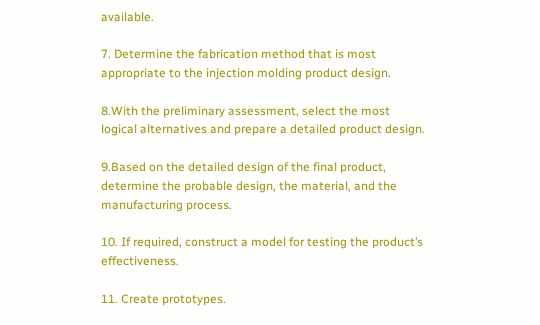available.

7. Determine the fabrication method that is most appropriate to the injection molding product design.

8.With the preliminary assessment, select the most logical alternatives and prepare a detailed product design.

9.Based on the detailed design of the final product, determine the probable design, the material, and the manufacturing process.

10. If required, construct a model for testing the product’s effectiveness.

11. Create prototypes.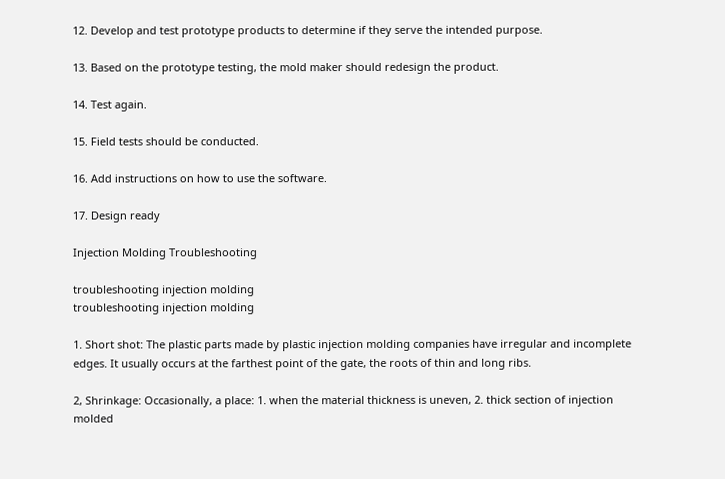12. Develop and test prototype products to determine if they serve the intended purpose.

13. Based on the prototype testing, the mold maker should redesign the product.

14. Test again.

15. Field tests should be conducted.

16. Add instructions on how to use the software.

17. Design ready

Injection Molding Troubleshooting

troubleshooting injection molding
troubleshooting injection molding

1. Short shot: The plastic parts made by plastic injection molding companies have irregular and incomplete edges. It usually occurs at the farthest point of the gate, the roots of thin and long ribs.

2, Shrinkage: Occasionally, a place: 1. when the material thickness is uneven, 2. thick section of injection molded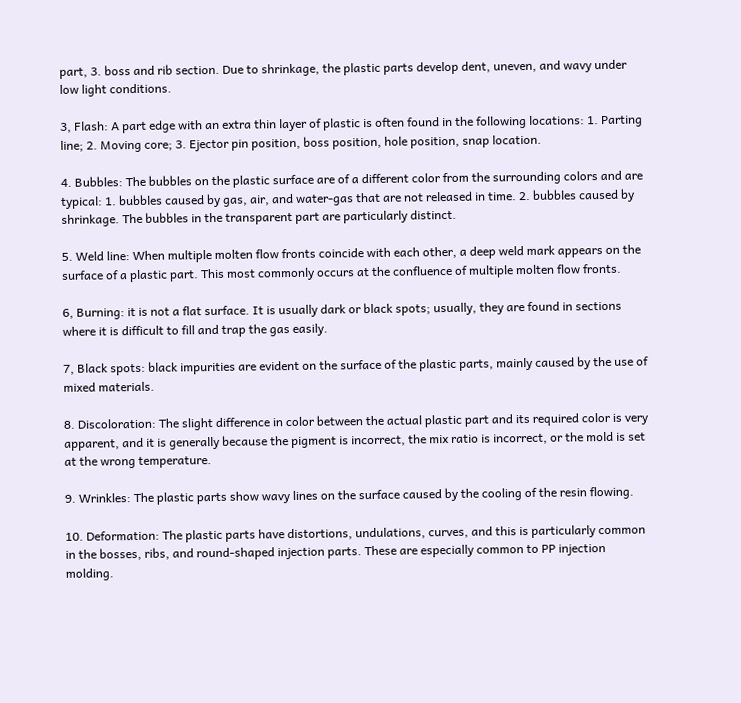part, 3. boss and rib section. Due to shrinkage, the plastic parts develop dent, uneven, and wavy under low light conditions.

3, Flash: A part edge with an extra thin layer of plastic is often found in the following locations: 1. Parting line; 2. Moving core; 3. Ejector pin position, boss position, hole position, snap location.

4. Bubbles: The bubbles on the plastic surface are of a different color from the surrounding colors and are typical: 1. bubbles caused by gas, air, and water-gas that are not released in time. 2. bubbles caused by shrinkage. The bubbles in the transparent part are particularly distinct.

5. Weld line: When multiple molten flow fronts coincide with each other, a deep weld mark appears on the surface of a plastic part. This most commonly occurs at the confluence of multiple molten flow fronts.

6, Burning: it is not a flat surface. It is usually dark or black spots; usually, they are found in sections where it is difficult to fill and trap the gas easily.

7, Black spots: black impurities are evident on the surface of the plastic parts, mainly caused by the use of mixed materials.

8. Discoloration: The slight difference in color between the actual plastic part and its required color is very apparent, and it is generally because the pigment is incorrect, the mix ratio is incorrect, or the mold is set at the wrong temperature.

9. Wrinkles: The plastic parts show wavy lines on the surface caused by the cooling of the resin flowing.

10. Deformation: The plastic parts have distortions, undulations, curves, and this is particularly common in the bosses, ribs, and round-shaped injection parts. These are especially common to PP injection molding.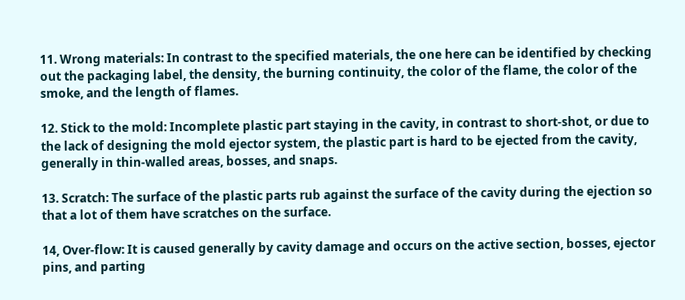11. Wrong materials: In contrast to the specified materials, the one here can be identified by checking out the packaging label, the density, the burning continuity, the color of the flame, the color of the smoke, and the length of flames.

12. Stick to the mold: Incomplete plastic part staying in the cavity, in contrast to short-shot, or due to the lack of designing the mold ejector system, the plastic part is hard to be ejected from the cavity, generally in thin-walled areas, bosses, and snaps.

13. Scratch: The surface of the plastic parts rub against the surface of the cavity during the ejection so that a lot of them have scratches on the surface.

14, Over-flow: It is caused generally by cavity damage and occurs on the active section, bosses, ejector pins, and parting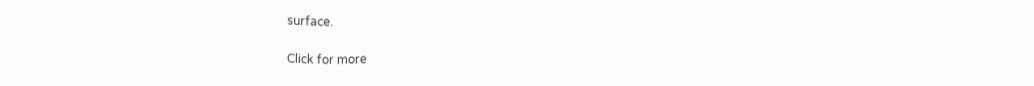surface.

Click for more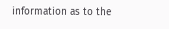information as to the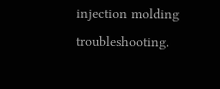injection molding troubleshooting.